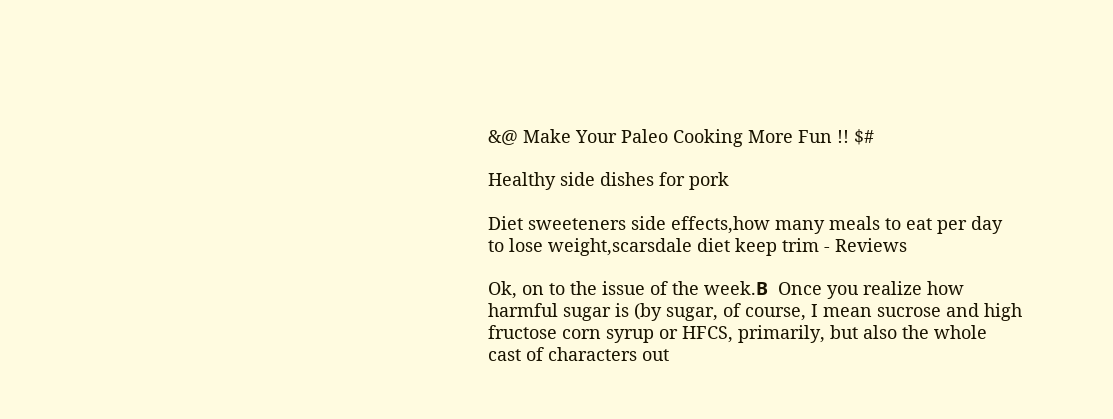&@ Make Your Paleo Cooking More Fun !! $#

Healthy side dishes for pork

Diet sweeteners side effects,how many meals to eat per day to lose weight,scarsdale diet keep trim - Reviews

Ok, on to the issue of the week.В  Once you realize how harmful sugar is (by sugar, of course, I mean sucrose and high fructose corn syrup or HFCS, primarily, but also the whole cast of characters out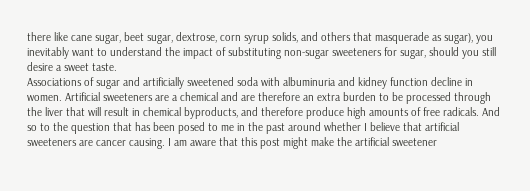there like cane sugar, beet sugar, dextrose, corn syrup solids, and others that masquerade as sugar), you inevitably want to understand the impact of substituting non-sugar sweeteners for sugar, should you still desire a sweet taste.
Associations of sugar and artificially sweetened soda with albuminuria and kidney function decline in women. Artificial sweeteners are a chemical and are therefore an extra burden to be processed through the liver that will result in chemical byproducts, and therefore produce high amounts of free radicals. And so to the question that has been posed to me in the past around whether I believe that artificial sweeteners are cancer causing. I am aware that this post might make the artificial sweetener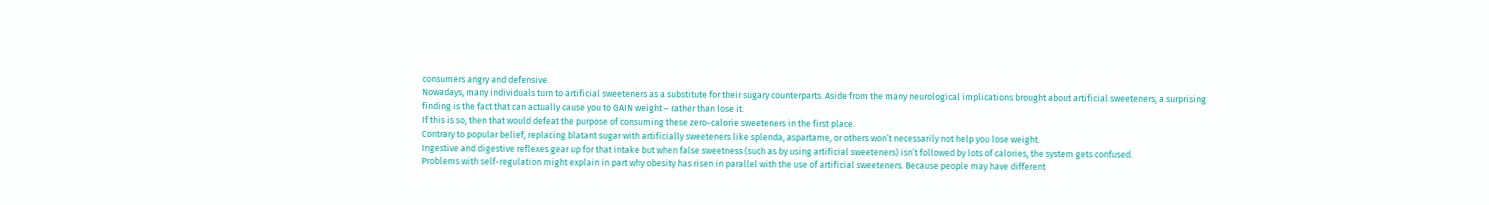consumers angry and defensive.
Nowadays, many individuals turn to artificial sweeteners as a substitute for their sugary counterparts. Aside from the many neurological implications brought about artificial sweeteners, a surprising finding is the fact that can actually cause you to GAIN weight – rather than lose it.
If this is so, then that would defeat the purpose of consuming these zero-calorie sweeteners in the first place.
Contrary to popular belief, replacing blatant sugar with artificially sweeteners like splenda, aspartame, or others won’t necessarily not help you lose weight.
Ingestive and digestive reflexes gear up for that intake but when false sweetness (such as by using artificial sweeteners) isn’t followed by lots of calories, the system gets confused.
Problems with self-regulation might explain in part why obesity has risen in parallel with the use of artificial sweeteners. Because people may have different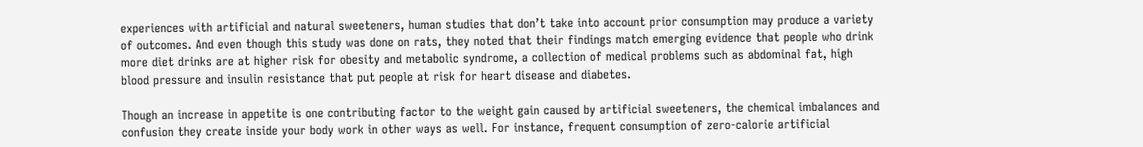experiences with artificial and natural sweeteners, human studies that don’t take into account prior consumption may produce a variety of outcomes. And even though this study was done on rats, they noted that their findings match emerging evidence that people who drink more diet drinks are at higher risk for obesity and metabolic syndrome, a collection of medical problems such as abdominal fat, high blood pressure and insulin resistance that put people at risk for heart disease and diabetes.

Though an increase in appetite is one contributing factor to the weight gain caused by artificial sweeteners, the chemical imbalances and confusion they create inside your body work in other ways as well. For instance, frequent consumption of zero-calorie artificial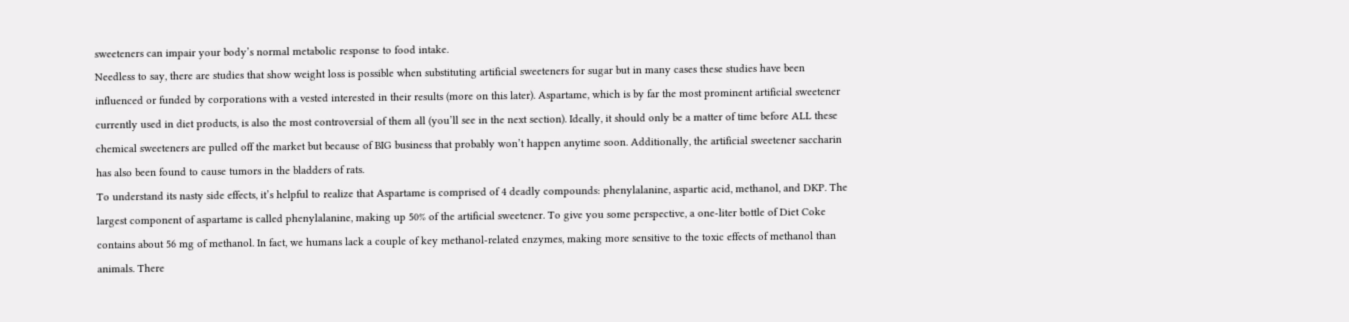sweeteners can impair your body’s normal metabolic response to food intake.
Needless to say, there are studies that show weight loss is possible when substituting artificial sweeteners for sugar but in many cases these studies have been influenced or funded by corporations with a vested interested in their results (more on this later). Aspartame, which is by far the most prominent artificial sweetener currently used in diet products, is also the most controversial of them all (you’ll see in the next section). Ideally, it should only be a matter of time before ALL these chemical sweeteners are pulled off the market but because of BIG business that probably won’t happen anytime soon. Additionally, the artificial sweetener saccharin has also been found to cause tumors in the bladders of rats.
To understand its nasty side effects, it’s helpful to realize that Aspartame is comprised of 4 deadly compounds: phenylalanine, aspartic acid, methanol, and DKP. The largest component of aspartame is called phenylalanine, making up 50% of the artificial sweetener. To give you some perspective, a one-liter bottle of Diet Coke contains about 56 mg of methanol. In fact, we humans lack a couple of key methanol-related enzymes, making more sensitive to the toxic effects of methanol than animals. There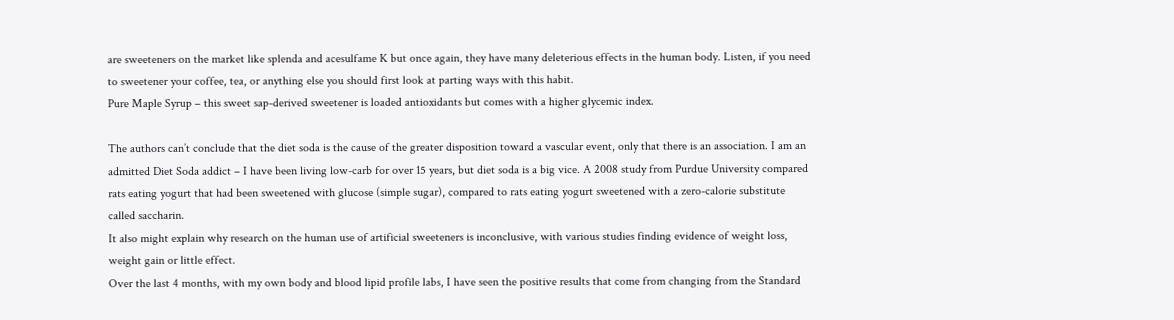are sweeteners on the market like splenda and acesulfame K but once again, they have many deleterious effects in the human body. Listen, if you need to sweetener your coffee, tea, or anything else you should first look at parting ways with this habit.
Pure Maple Syrup – this sweet sap-derived sweetener is loaded antioxidants but comes with a higher glycemic index.

The authors can’t conclude that the diet soda is the cause of the greater disposition toward a vascular event, only that there is an association. I am an admitted Diet Soda addict – I have been living low-carb for over 15 years, but diet soda is a big vice. A 2008 study from Purdue University compared rats eating yogurt that had been sweetened with glucose (simple sugar), compared to rats eating yogurt sweetened with a zero-calorie substitute called saccharin.
It also might explain why research on the human use of artificial sweeteners is inconclusive, with various studies finding evidence of weight loss, weight gain or little effect.
Over the last 4 months, with my own body and blood lipid profile labs, I have seen the positive results that come from changing from the Standard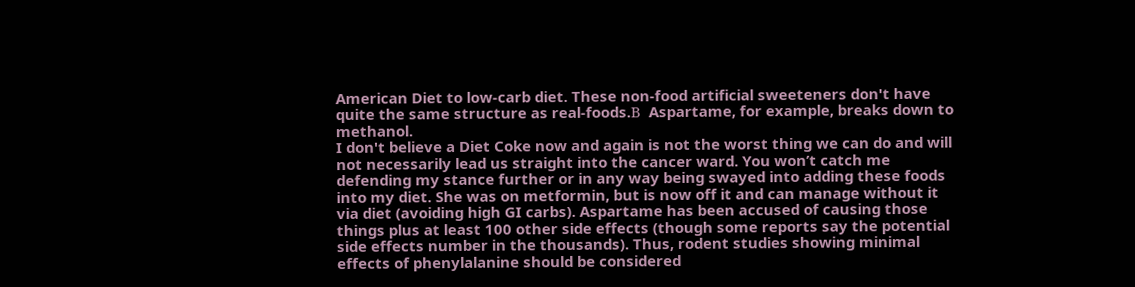American Diet to low-carb diet. These non-food artificial sweeteners don't have quite the same structure as real-foods.В  Aspartame, for example, breaks down to methanol.
I don't believe a Diet Coke now and again is not the worst thing we can do and will not necessarily lead us straight into the cancer ward. You won’t catch me defending my stance further or in any way being swayed into adding these foods into my diet. She was on metformin, but is now off it and can manage without it via diet (avoiding high GI carbs). Aspartame has been accused of causing those things plus at least 100 other side effects (though some reports say the potential side effects number in the thousands). Thus, rodent studies showing minimal effects of phenylalanine should be considered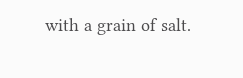with a grain of salt.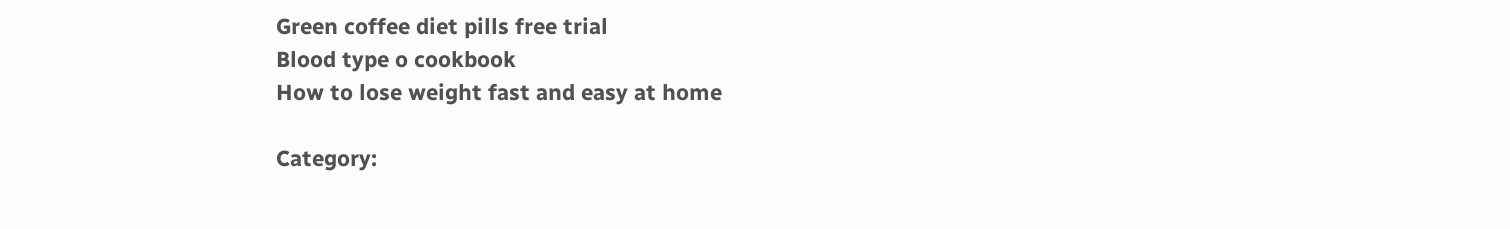Green coffee diet pills free trial
Blood type o cookbook
How to lose weight fast and easy at home

Category: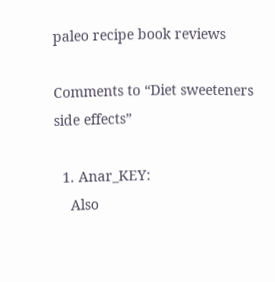paleo recipe book reviews

Comments to “Diet sweeteners side effects”

  1. Anar_KEY:
    Also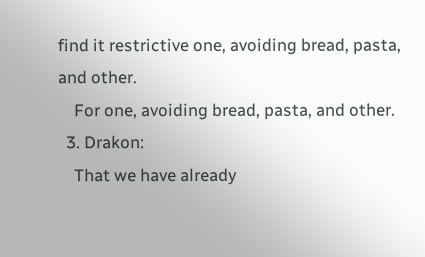find it restrictive one, avoiding bread, pasta, and other.
    For one, avoiding bread, pasta, and other.
  3. Drakon:
    That we have already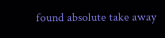found absolute take away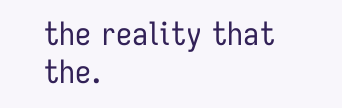the reality that the.